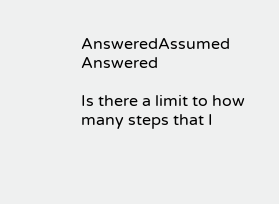AnsweredAssumed Answered

Is there a limit to how many steps that I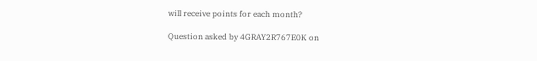will receive points for each month?

Question asked by 4GRAY2R767E0K on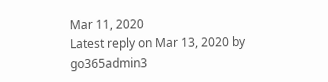Mar 11, 2020
Latest reply on Mar 13, 2020 by go365admin3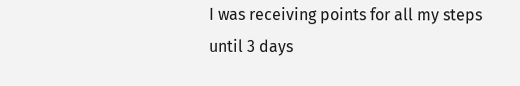I was receiving points for all my steps until 3 days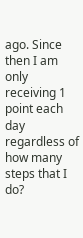ago. Since then I am only receiving 1 point each day regardless of how many steps that I do?